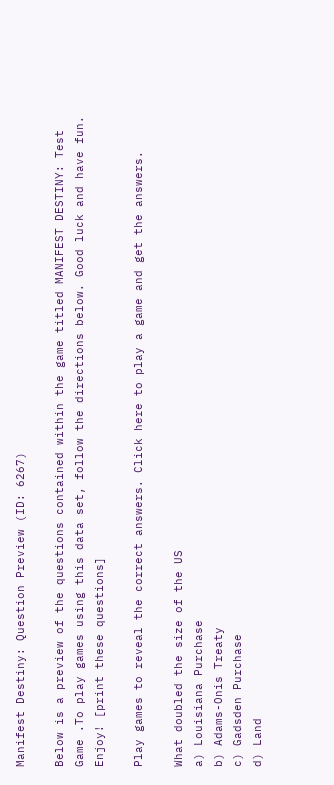Manifest Destiny: Question Preview (ID: 6267)

Below is a preview of the questions contained within the game titled MANIFEST DESTINY: Test Game .To play games using this data set, follow the directions below. Good luck and have fun. Enjoy! [print these questions]

Play games to reveal the correct answers. Click here to play a game and get the answers.

What doubled the size of the US
a) Louisiana Purchase
b) Adams-Onis Treaty
c) Gadsden Purchase
d) Land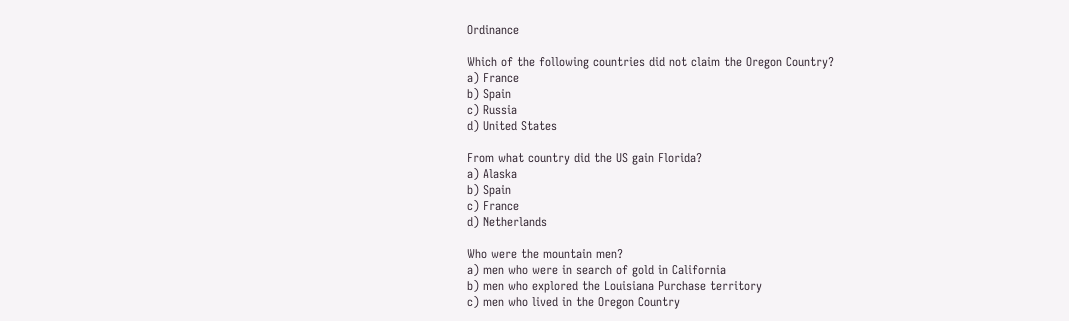Ordinance

Which of the following countries did not claim the Oregon Country?
a) France
b) Spain
c) Russia
d) United States

From what country did the US gain Florida?
a) Alaska
b) Spain
c) France
d) Netherlands

Who were the mountain men?
a) men who were in search of gold in California
b) men who explored the Louisiana Purchase territory
c) men who lived in the Oregon Country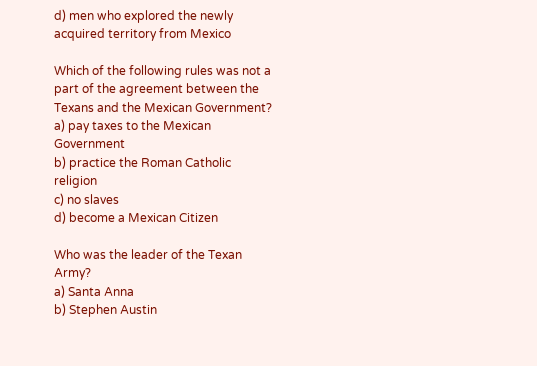d) men who explored the newly acquired territory from Mexico

Which of the following rules was not a part of the agreement between the Texans and the Mexican Government?
a) pay taxes to the Mexican Government
b) practice the Roman Catholic religion
c) no slaves
d) become a Mexican Citizen

Who was the leader of the Texan Army?
a) Santa Anna
b) Stephen Austin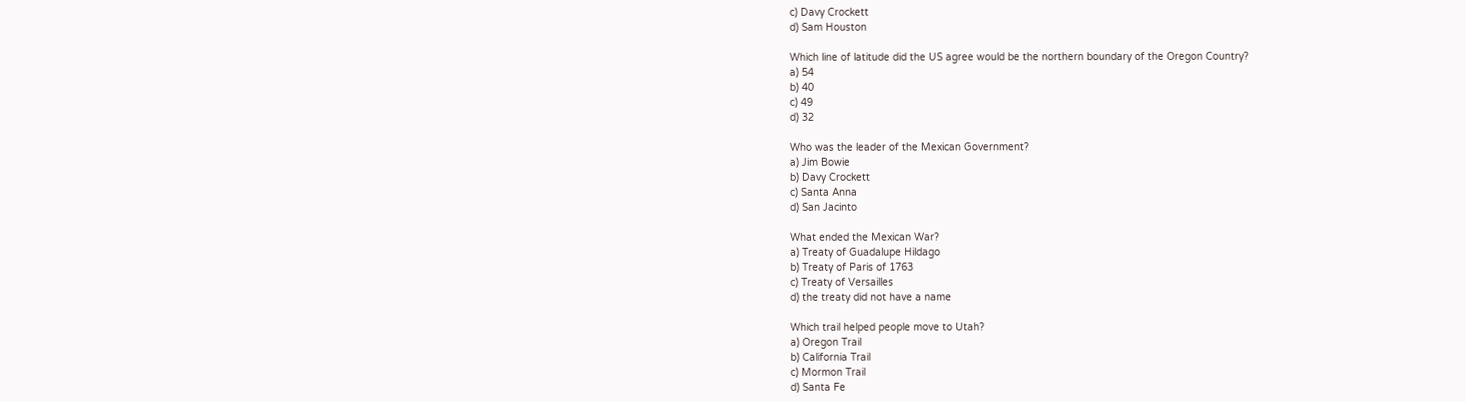c) Davy Crockett
d) Sam Houston

Which line of latitude did the US agree would be the northern boundary of the Oregon Country?
a) 54
b) 40
c) 49
d) 32

Who was the leader of the Mexican Government?
a) Jim Bowie
b) Davy Crockett
c) Santa Anna
d) San Jacinto

What ended the Mexican War?
a) Treaty of Guadalupe Hildago
b) Treaty of Paris of 1763
c) Treaty of Versailles
d) the treaty did not have a name

Which trail helped people move to Utah?
a) Oregon Trail
b) California Trail
c) Mormon Trail
d) Santa Fe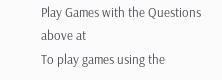Play Games with the Questions above at
To play games using the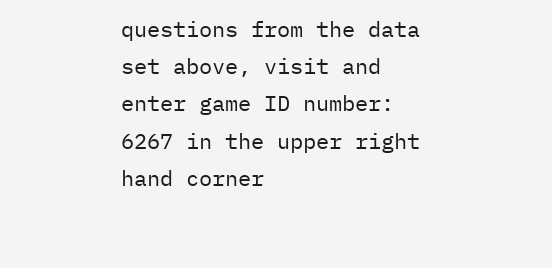questions from the data set above, visit and enter game ID number: 6267 in the upper right hand corner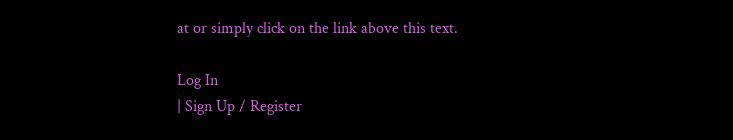at or simply click on the link above this text.

Log In
| Sign Up / Register